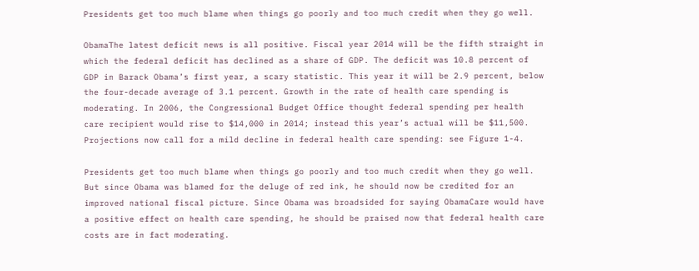Presidents get too much blame when things go poorly and too much credit when they go well.

ObamaThe latest deficit news is all positive. Fiscal year 2014 will be the fifth straight in which the federal deficit has declined as a share of GDP. The deficit was 10.8 percent of GDP in Barack Obama’s first year, a scary statistic. This year it will be 2.9 percent, below the four-decade average of 3.1 percent. Growth in the rate of health care spending is moderating. In 2006, the Congressional Budget Office thought federal spending per health care recipient would rise to $14,000 in 2014; instead this year’s actual will be $11,500. Projections now call for a mild decline in federal health care spending: see Figure 1-4.

Presidents get too much blame when things go poorly and too much credit when they go well. But since Obama was blamed for the deluge of red ink, he should now be credited for an improved national fiscal picture. Since Obama was broadsided for saying ObamaCare would have a positive effect on health care spending, he should be praised now that federal health care costs are in fact moderating.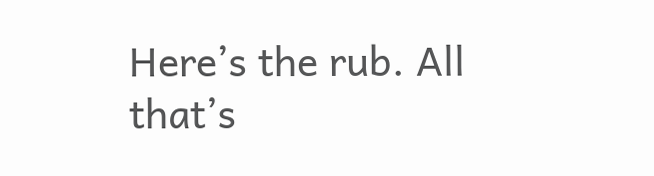Here’s the rub. All that’s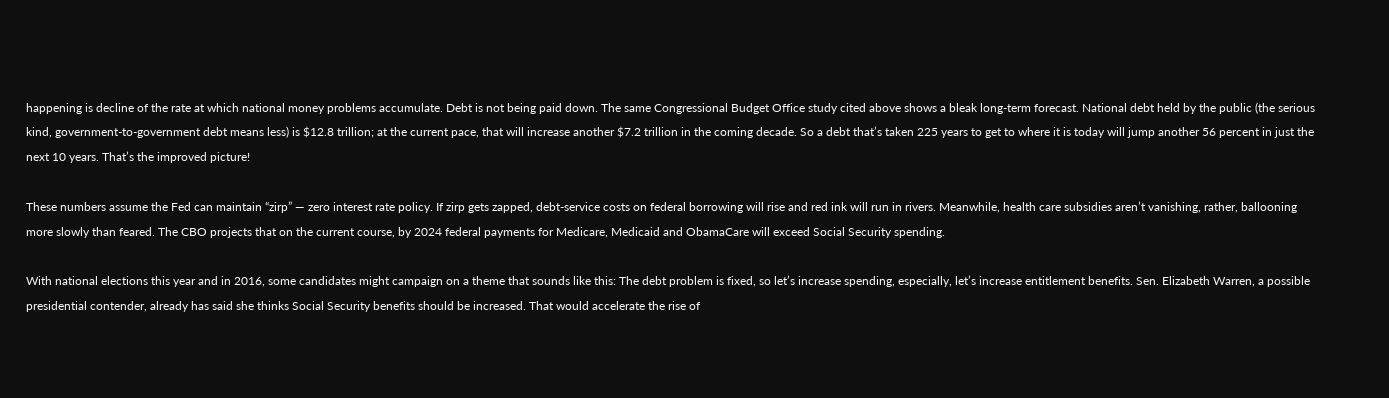happening is decline of the rate at which national money problems accumulate. Debt is not being paid down. The same Congressional Budget Office study cited above shows a bleak long-term forecast. National debt held by the public (the serious kind, government-to-government debt means less) is $12.8 trillion; at the current pace, that will increase another $7.2 trillion in the coming decade. So a debt that’s taken 225 years to get to where it is today will jump another 56 percent in just the next 10 years. That’s the improved picture!

These numbers assume the Fed can maintain “zirp” — zero interest rate policy. If zirp gets zapped, debt-service costs on federal borrowing will rise and red ink will run in rivers. Meanwhile, health care subsidies aren’t vanishing, rather, ballooning more slowly than feared. The CBO projects that on the current course, by 2024 federal payments for Medicare, Medicaid and ObamaCare will exceed Social Security spending.

With national elections this year and in 2016, some candidates might campaign on a theme that sounds like this: The debt problem is fixed, so let’s increase spending, especially, let’s increase entitlement benefits. Sen. Elizabeth Warren, a possible presidential contender, already has said she thinks Social Security benefits should be increased. That would accelerate the rise of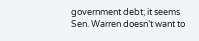government debt; it seems Sen. Warren doesn’t want to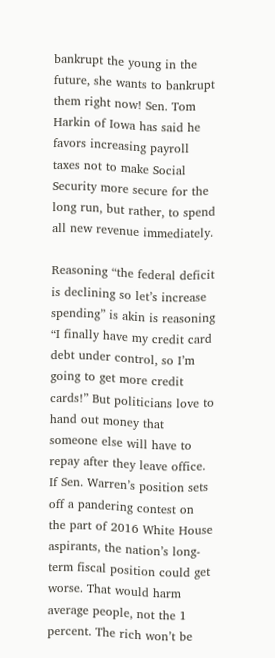bankrupt the young in the future, she wants to bankrupt them right now! Sen. Tom Harkin of Iowa has said he favors increasing payroll taxes not to make Social Security more secure for the long run, but rather, to spend all new revenue immediately.

Reasoning “the federal deficit is declining so let’s increase spending” is akin is reasoning “I finally have my credit card debt under control, so I’m going to get more credit cards!” But politicians love to hand out money that someone else will have to repay after they leave office. If Sen. Warren’s position sets off a pandering contest on the part of 2016 White House aspirants, the nation’s long-term fiscal position could get worse. That would harm average people, not the 1 percent. The rich won’t be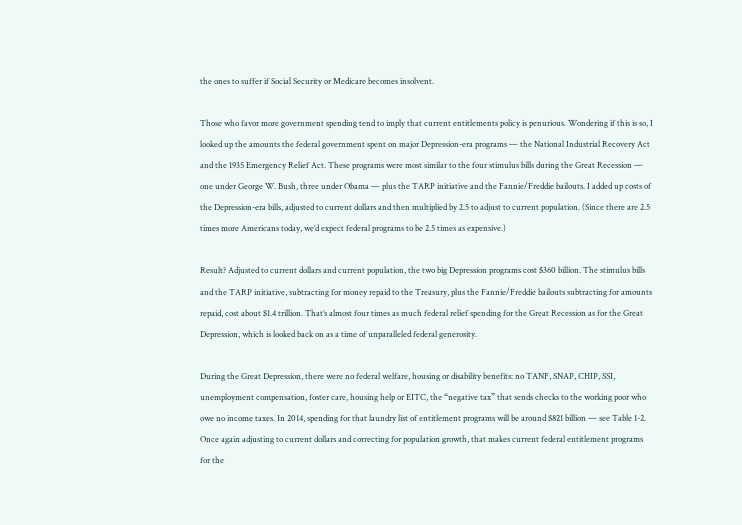the ones to suffer if Social Security or Medicare becomes insolvent.

Those who favor more government spending tend to imply that current entitlements policy is penurious. Wondering if this is so, I looked up the amounts the federal government spent on major Depression-era programs — the National Industrial Recovery Act and the 1935 Emergency Relief Act. These programs were most similar to the four stimulus bills during the Great Recession — one under George W. Bush, three under Obama — plus the TARP initiative and the Fannie/Freddie bailouts. I added up costs of the Depression-era bills, adjusted to current dollars and then multiplied by 2.5 to adjust to current population. (Since there are 2.5 times more Americans today, we’d expect federal programs to be 2.5 times as expensive.)

Result? Adjusted to current dollars and current population, the two big Depression programs cost $360 billion. The stimulus bills and the TARP initiative, subtracting for money repaid to the Treasury, plus the Fannie/Freddie bailouts subtracting for amounts repaid, cost about $1.4 trillion. That’s almost four times as much federal relief spending for the Great Recession as for the Great Depression, which is looked back on as a time of unparalleled federal generosity.

During the Great Depression, there were no federal welfare, housing or disability benefits: no TANF, SNAP, CHIP, SSI, unemployment compensation, foster care, housing help or EITC, the “negative tax” that sends checks to the working poor who owe no income taxes. In 2014, spending for that laundry list of entitlement programs will be around $821 billion — see Table 1-2. Once again adjusting to current dollars and correcting for population growth, that makes current federal entitlement programs for the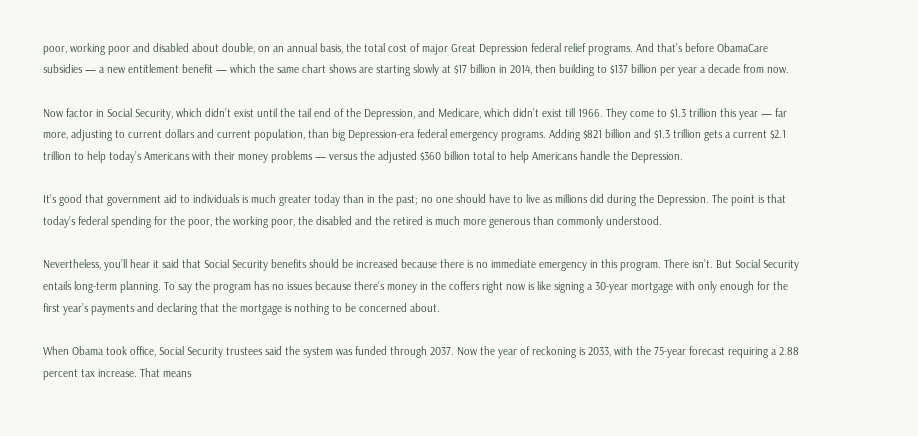poor, working poor and disabled about double, on an annual basis, the total cost of major Great Depression federal relief programs. And that’s before ObamaCare subsidies — a new entitlement benefit — which the same chart shows are starting slowly at $17 billion in 2014, then building to $137 billion per year a decade from now.

Now factor in Social Security, which didn’t exist until the tail end of the Depression, and Medicare, which didn’t exist till 1966. They come to $1.3 trillion this year — far more, adjusting to current dollars and current population, than big Depression-era federal emergency programs. Adding $821 billion and $1.3 trillion gets a current $2.1 trillion to help today’s Americans with their money problems — versus the adjusted $360 billion total to help Americans handle the Depression.

It’s good that government aid to individuals is much greater today than in the past; no one should have to live as millions did during the Depression. The point is that today’s federal spending for the poor, the working poor, the disabled and the retired is much more generous than commonly understood.

Nevertheless, you’ll hear it said that Social Security benefits should be increased because there is no immediate emergency in this program. There isn’t. But Social Security entails long-term planning. To say the program has no issues because there’s money in the coffers right now is like signing a 30-year mortgage with only enough for the first year’s payments and declaring that the mortgage is nothing to be concerned about.

When Obama took office, Social Security trustees said the system was funded through 2037. Now the year of reckoning is 2033, with the 75-year forecast requiring a 2.88 percent tax increase. That means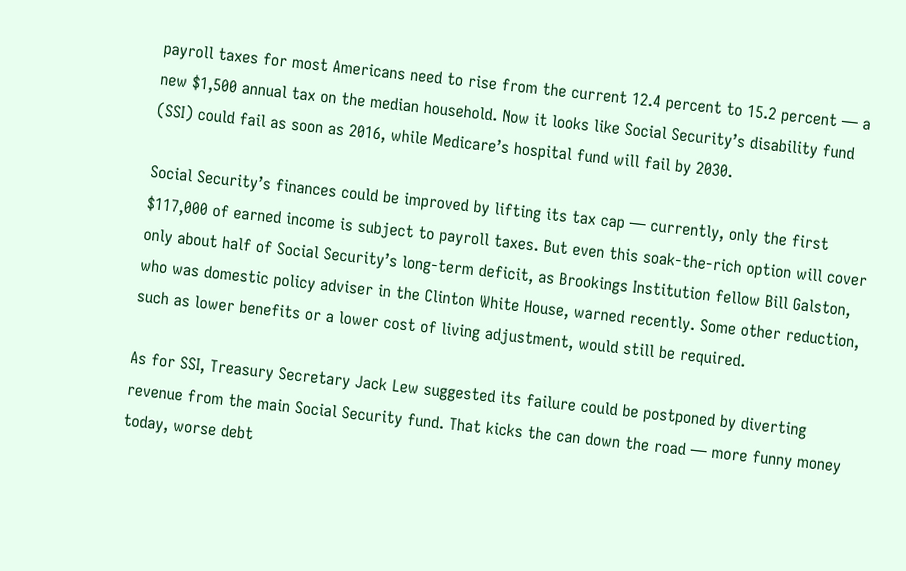payroll taxes for most Americans need to rise from the current 12.4 percent to 15.2 percent — a new $1,500 annual tax on the median household. Now it looks like Social Security’s disability fund (SSI) could fail as soon as 2016, while Medicare’s hospital fund will fail by 2030.

Social Security’s finances could be improved by lifting its tax cap — currently, only the first $117,000 of earned income is subject to payroll taxes. But even this soak-the-rich option will cover only about half of Social Security’s long-term deficit, as Brookings Institution fellow Bill Galston, who was domestic policy adviser in the Clinton White House, warned recently. Some other reduction, such as lower benefits or a lower cost of living adjustment, would still be required.

As for SSI, Treasury Secretary Jack Lew suggested its failure could be postponed by diverting revenue from the main Social Security fund. That kicks the can down the road — more funny money today, worse debt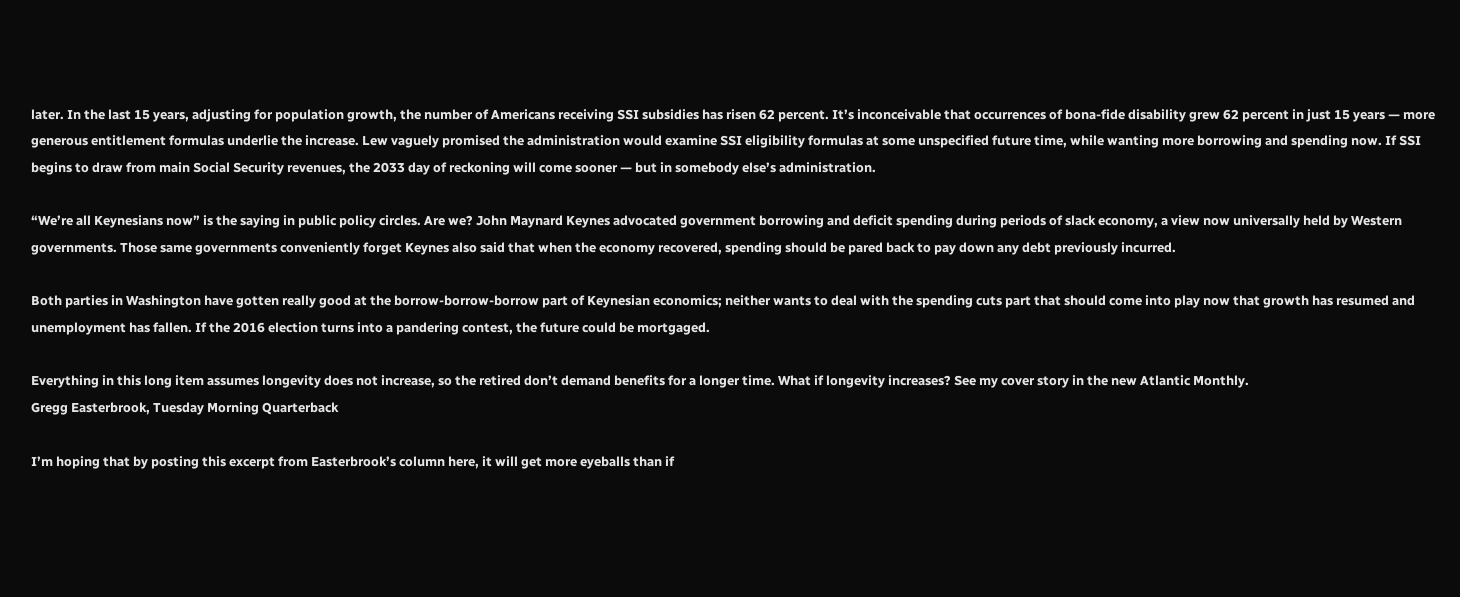later. In the last 15 years, adjusting for population growth, the number of Americans receiving SSI subsidies has risen 62 percent. It’s inconceivable that occurrences of bona-fide disability grew 62 percent in just 15 years — more generous entitlement formulas underlie the increase. Lew vaguely promised the administration would examine SSI eligibility formulas at some unspecified future time, while wanting more borrowing and spending now. If SSI begins to draw from main Social Security revenues, the 2033 day of reckoning will come sooner — but in somebody else’s administration.

“We’re all Keynesians now” is the saying in public policy circles. Are we? John Maynard Keynes advocated government borrowing and deficit spending during periods of slack economy, a view now universally held by Western governments. Those same governments conveniently forget Keynes also said that when the economy recovered, spending should be pared back to pay down any debt previously incurred.

Both parties in Washington have gotten really good at the borrow-borrow-borrow part of Keynesian economics; neither wants to deal with the spending cuts part that should come into play now that growth has resumed and unemployment has fallen. If the 2016 election turns into a pandering contest, the future could be mortgaged.

Everything in this long item assumes longevity does not increase, so the retired don’t demand benefits for a longer time. What if longevity increases? See my cover story in the new Atlantic Monthly.
Gregg Easterbrook, Tuesday Morning Quarterback

I’m hoping that by posting this excerpt from Easterbrook’s column here, it will get more eyeballs than if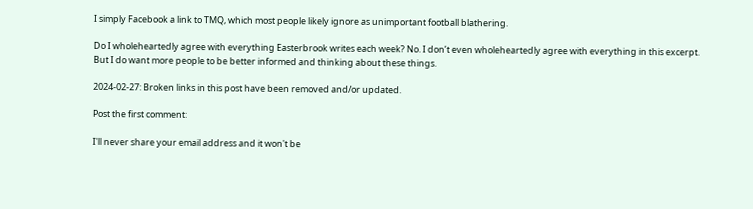I simply Facebook a link to TMQ, which most people likely ignore as unimportant football blathering.

Do I wholeheartedly agree with everything Easterbrook writes each week? No. I don’t even wholeheartedly agree with everything in this excerpt. But I do want more people to be better informed and thinking about these things.

2024-02-27: Broken links in this post have been removed and/or updated.

Post the first comment:

I'll never share your email address and it won't be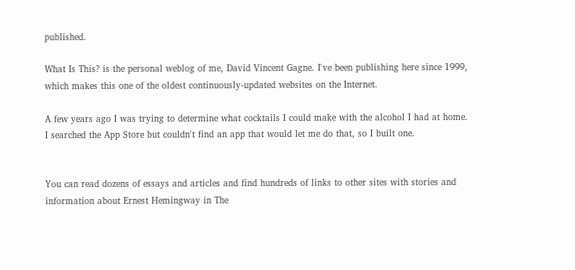published.

What Is This? is the personal weblog of me, David Vincent Gagne. I've been publishing here since 1999, which makes this one of the oldest continuously-updated websites on the Internet.

A few years ago I was trying to determine what cocktails I could make with the alcohol I had at home. I searched the App Store but couldn't find an app that would let me do that, so I built one.


You can read dozens of essays and articles and find hundreds of links to other sites with stories and information about Ernest Hemingway in The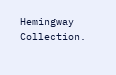Hemingway Collection.